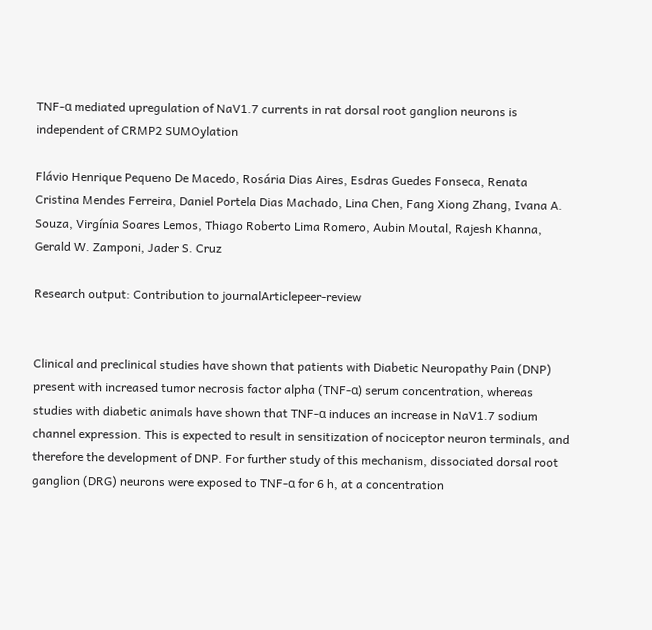TNF-α mediated upregulation of NaV1.7 currents in rat dorsal root ganglion neurons is independent of CRMP2 SUMOylation

Flávio Henrique Pequeno De Macedo, Rosária Dias Aires, Esdras Guedes Fonseca, Renata Cristina Mendes Ferreira, Daniel Portela Dias Machado, Lina Chen, Fang Xiong Zhang, Ivana A. Souza, Virgínia Soares Lemos, Thiago Roberto Lima Romero, Aubin Moutal, Rajesh Khanna, Gerald W. Zamponi, Jader S. Cruz

Research output: Contribution to journalArticlepeer-review


Clinical and preclinical studies have shown that patients with Diabetic Neuropathy Pain (DNP) present with increased tumor necrosis factor alpha (TNF-α) serum concentration, whereas studies with diabetic animals have shown that TNF-α induces an increase in NaV1.7 sodium channel expression. This is expected to result in sensitization of nociceptor neuron terminals, and therefore the development of DNP. For further study of this mechanism, dissociated dorsal root ganglion (DRG) neurons were exposed to TNF-α for 6 h, at a concentration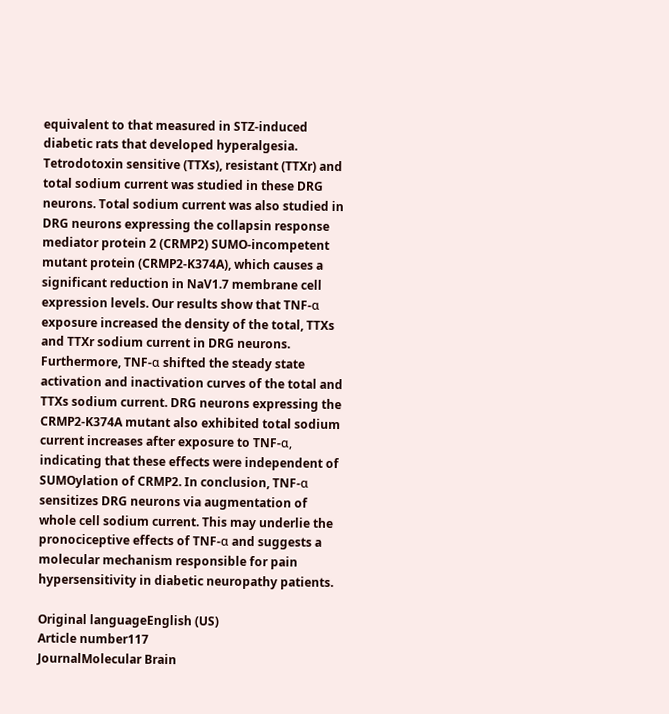equivalent to that measured in STZ-induced diabetic rats that developed hyperalgesia. Tetrodotoxin sensitive (TTXs), resistant (TTXr) and total sodium current was studied in these DRG neurons. Total sodium current was also studied in DRG neurons expressing the collapsin response mediator protein 2 (CRMP2) SUMO-incompetent mutant protein (CRMP2-K374A), which causes a significant reduction in NaV1.7 membrane cell expression levels. Our results show that TNF-α exposure increased the density of the total, TTXs and TTXr sodium current in DRG neurons. Furthermore, TNF-α shifted the steady state activation and inactivation curves of the total and TTXs sodium current. DRG neurons expressing the CRMP2-K374A mutant also exhibited total sodium current increases after exposure to TNF-α, indicating that these effects were independent of SUMOylation of CRMP2. In conclusion, TNF-α sensitizes DRG neurons via augmentation of whole cell sodium current. This may underlie the pronociceptive effects of TNF-α and suggests a molecular mechanism responsible for pain hypersensitivity in diabetic neuropathy patients.

Original languageEnglish (US)
Article number117
JournalMolecular Brain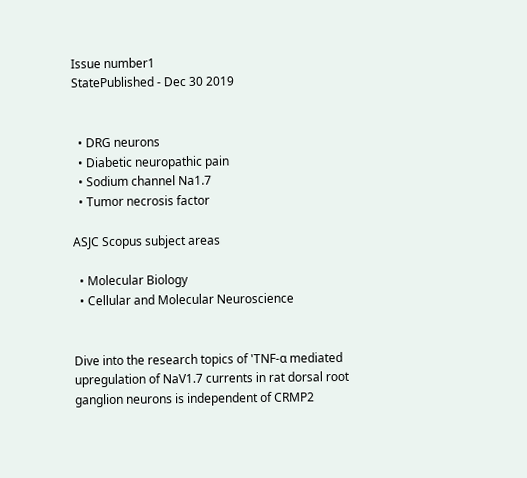Issue number1
StatePublished - Dec 30 2019


  • DRG neurons
  • Diabetic neuropathic pain
  • Sodium channel Na1.7
  • Tumor necrosis factor

ASJC Scopus subject areas

  • Molecular Biology
  • Cellular and Molecular Neuroscience


Dive into the research topics of 'TNF-α mediated upregulation of NaV1.7 currents in rat dorsal root ganglion neurons is independent of CRMP2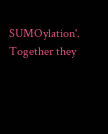SUMOylation'. Together they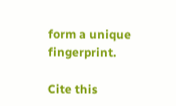form a unique fingerprint.

Cite this